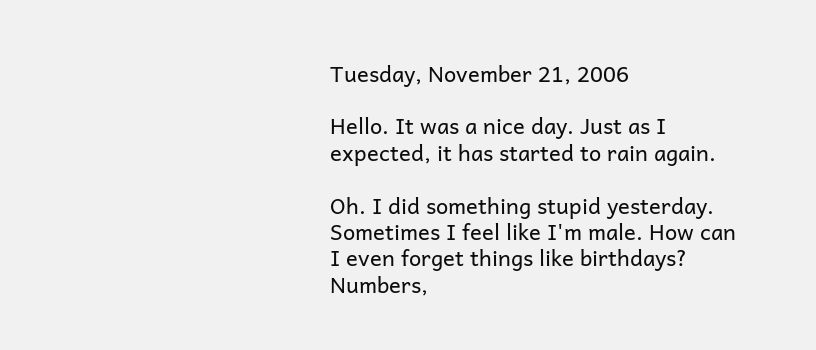Tuesday, November 21, 2006

Hello. It was a nice day. Just as I expected, it has started to rain again.

Oh. I did something stupid yesterday. Sometimes I feel like I'm male. How can I even forget things like birthdays? Numbers,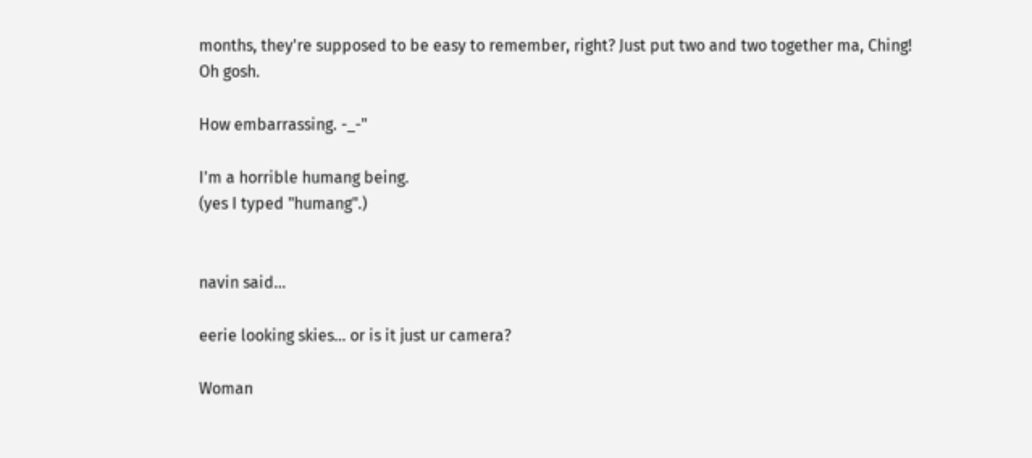months, they're supposed to be easy to remember, right? Just put two and two together ma, Ching! Oh gosh.

How embarrassing. -_-"

I'm a horrible humang being.
(yes I typed "humang".)


navin said...

eerie looking skies... or is it just ur camera?

Woman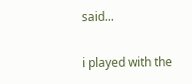said...

i played with the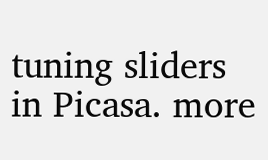tuning sliders in Picasa. more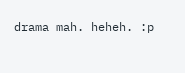drama mah. heheh. :p